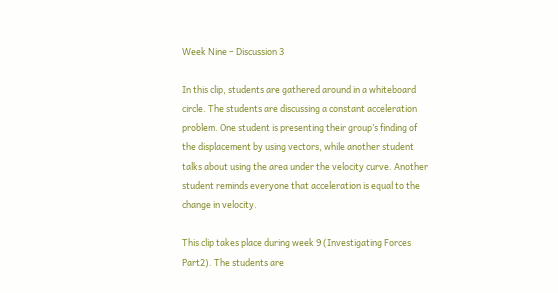Week Nine – Discussion 3

In this clip, students are gathered around in a whiteboard circle. The students are discussing a constant acceleration problem. One student is presenting their group’s finding of the displacement by using vectors, while another student talks about using the area under the velocity curve. Another student reminds everyone that acceleration is equal to the change in velocity.

This clip takes place during week 9 (Investigating Forces Part2). The students are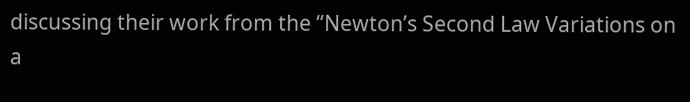discussing their work from the “Newton’s Second Law Variations on a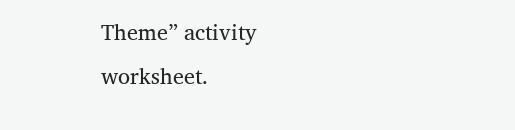Theme” activity worksheet.